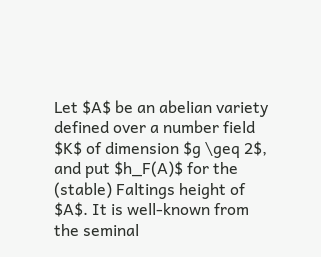Let $A$ be an abelian variety defined over a number field $K$ of dimension $g \geq 2$, and put $h_F(A)$ for the (stable) Faltings height of $A$. It is well-known from the seminal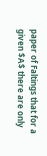paper of Faltings that for a given $A$ there are only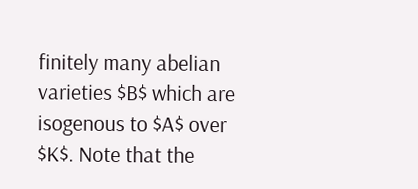finitely many abelian varieties $B$ which are isogenous to $A$ over $K$. Note that the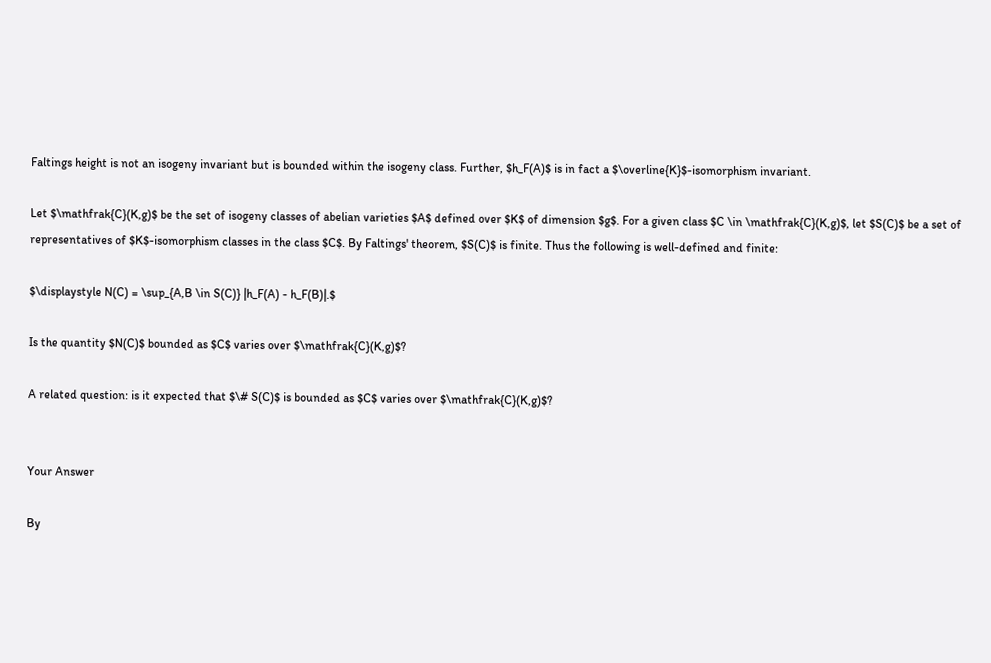Faltings height is not an isogeny invariant but is bounded within the isogeny class. Further, $h_F(A)$ is in fact a $\overline{K}$-isomorphism invariant.

Let $\mathfrak{C}(K,g)$ be the set of isogeny classes of abelian varieties $A$ defined over $K$ of dimension $g$. For a given class $C \in \mathfrak{C}(K,g)$, let $S(C)$ be a set of representatives of $K$-isomorphism classes in the class $C$. By Faltings' theorem, $S(C)$ is finite. Thus the following is well-defined and finite:

$\displaystyle N(C) = \sup_{A,B \in S(C)} |h_F(A) - h_F(B)|.$

Is the quantity $N(C)$ bounded as $C$ varies over $\mathfrak{C}(K,g)$?

A related question: is it expected that $\# S(C)$ is bounded as $C$ varies over $\mathfrak{C}(K,g)$?


Your Answer

By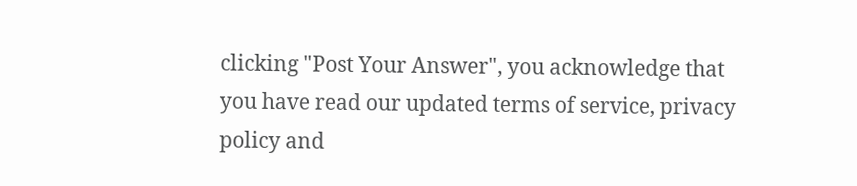clicking "Post Your Answer", you acknowledge that you have read our updated terms of service, privacy policy and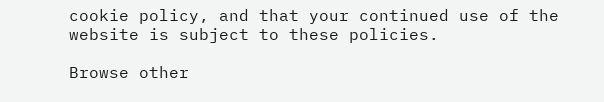cookie policy, and that your continued use of the website is subject to these policies.

Browse other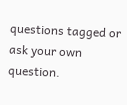questions tagged or ask your own question.